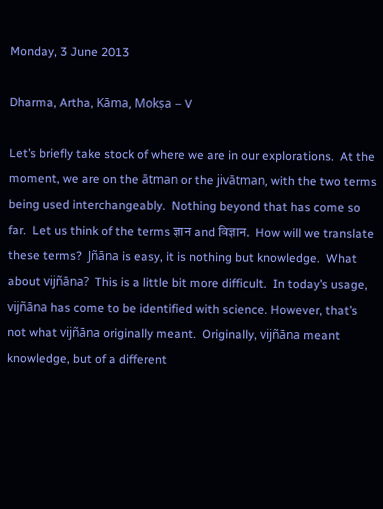Monday, 3 June 2013

Dharma, Artha, Kāma, Mokṣa – V

Let’s briefly take stock of where we are in our explorations.  At the moment, we are on the ātman or the jivātman, with the two terms being used interchangeably.  Nothing beyond that has come so far.  Let us think of the terms ज्ञान and विज्ञान.  How will we translate these terms?  Jñāna is easy, it is nothing but knowledge.  What about vijñāna?  This is a little bit more difficult.  In today’s usage, vijñāna has come to be identified with science. However, that’s not what vijñāna originally meant.  Originally, vijñāna meant knowledge, but of a different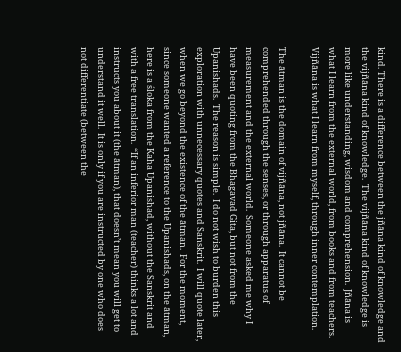kind. There is a difference between the jñāna kind of knowledge and the vijñāna kind of knowledge.  The vijñāna kind of knowledge is more like understanding, wisdom and comprehension.  Jñāna is what I learn from the external world, from books and from teachers.  Vijñāna is what I learn from myself, through inner contemplation.

The ātman is the domain of vijñāna, not jñāna.  It cannot be comprehended through the senses, or through apparatus of measurement and the external world.  Someone asked me why I have been quoting from the Bhagavad Gita, but not from the Upanishads.  The reason is simple.  I do not wish to burden this exploration with unnecessary quotes and Sanskrit.  I will quote later, when we go beyond the existence of the ātman.  For the moment, since someone wanted a reference to the Upanishads, on the ātman, here is a śloka from the Kaha Upanishad, without the Sanskrit and with a free translation.  “If an inferior man (teacher) thinks a lot and instructs you about it (the ātman), that doesn’t mean you will get to understand it well.  It is only if you are instructed by one who does not differentiate (between the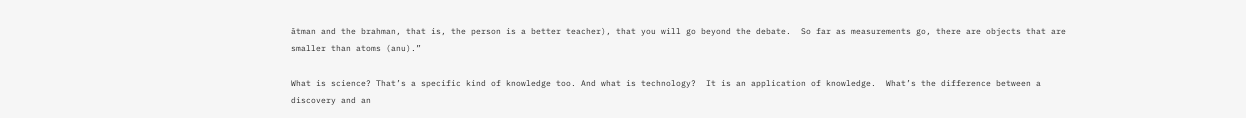ātman and the brahman, that is, the person is a better teacher), that you will go beyond the debate.  So far as measurements go, there are objects that are smaller than atoms (anu).”

What is science? That’s a specific kind of knowledge too. And what is technology?  It is an application of knowledge.  What’s the difference between a discovery and an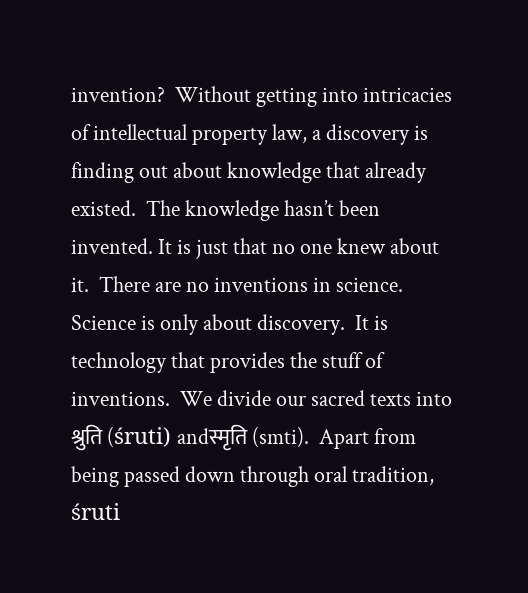invention?  Without getting into intricacies of intellectual property law, a discovery is finding out about knowledge that already existed.  The knowledge hasn’t been invented. It is just that no one knew about it.  There are no inventions in science.  Science is only about discovery.  It is technology that provides the stuff of inventions.  We divide our sacred texts into श्रुति (śruti) andस्मृति (smti).  Apart from being passed down through oral tradition, śruti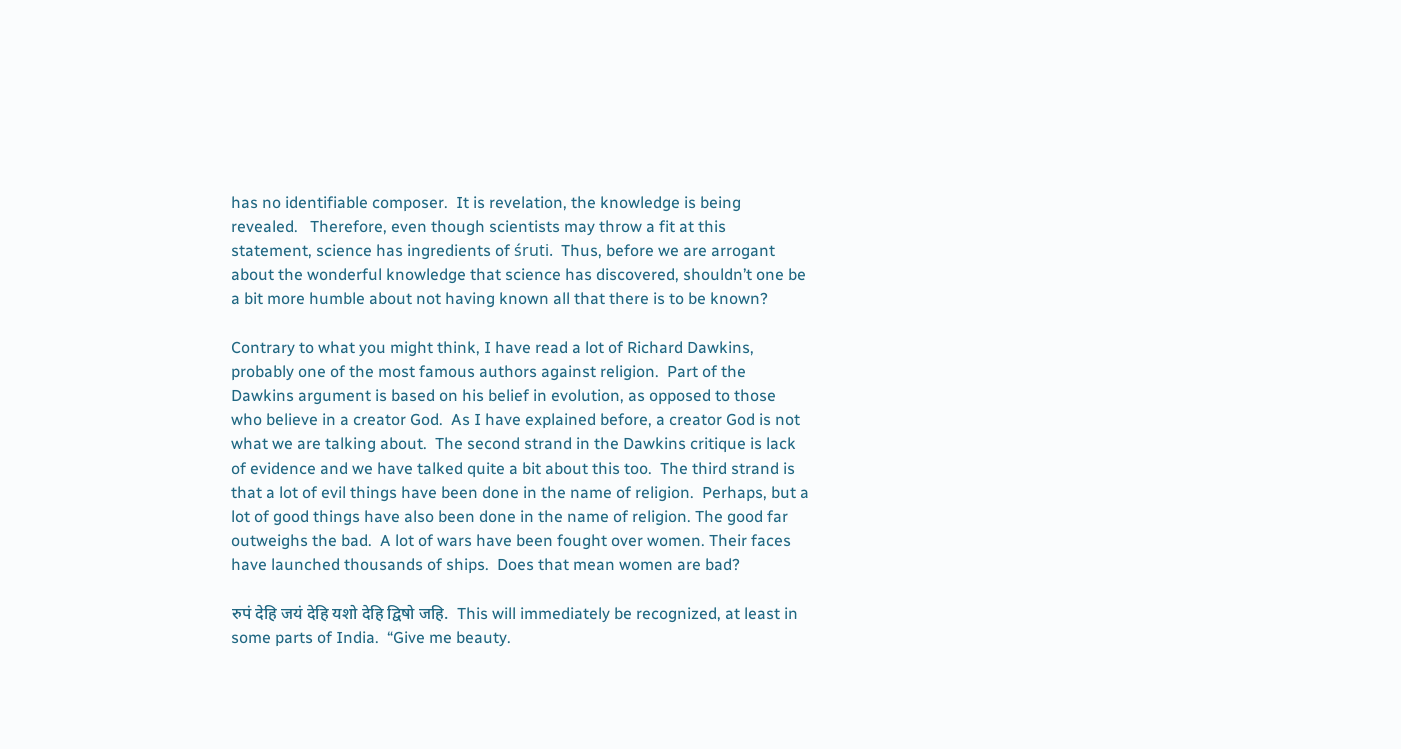has no identifiable composer.  It is revelation, the knowledge is being revealed.   Therefore, even though scientists may throw a fit at this statement, science has ingredients of śruti.  Thus, before we are arrogant about the wonderful knowledge that science has discovered, shouldn’t one be a bit more humble about not having known all that there is to be known?

Contrary to what you might think, I have read a lot of Richard Dawkins, probably one of the most famous authors against religion.  Part of the Dawkins argument is based on his belief in evolution, as opposed to those who believe in a creator God.  As I have explained before, a creator God is not what we are talking about.  The second strand in the Dawkins critique is lack of evidence and we have talked quite a bit about this too.  The third strand is that a lot of evil things have been done in the name of religion.  Perhaps, but a lot of good things have also been done in the name of religion. The good far outweighs the bad.  A lot of wars have been fought over women. Their faces have launched thousands of ships.  Does that mean women are bad?

रुपं देहि जयं देहि यशो देहि द्विषो जहि.  This will immediately be recognized, at least in some parts of India.  “Give me beauty.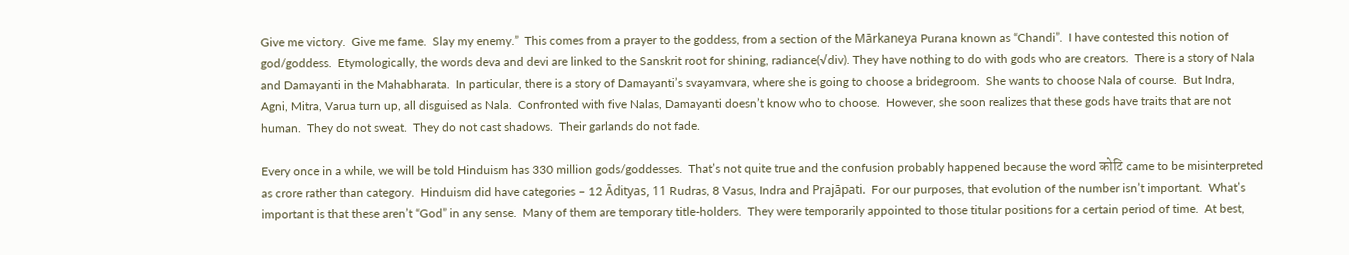Give me victory.  Give me fame.  Slay my enemy.”  This comes from a prayer to the goddess, from a section of the Mārkaneya Purana known as “Chandi”.  I have contested this notion of god/goddess.  Etymologically, the words deva and devi are linked to the Sanskrit root for shining, radiance(√div). They have nothing to do with gods who are creators.  There is a story of Nala and Damayanti in the Mahabharata.  In particular, there is a story of Damayanti’s svayamvara, where she is going to choose a bridegroom.  She wants to choose Nala of course.  But Indra, Agni, Mitra, Varua turn up, all disguised as Nala.  Confronted with five Nalas, Damayanti doesn’t know who to choose.  However, she soon realizes that these gods have traits that are not human.  They do not sweat.  They do not cast shadows.  Their garlands do not fade.

Every once in a while, we will be told Hinduism has 330 million gods/goddesses.  That’s not quite true and the confusion probably happened because the word कोटि came to be misinterpreted as crore rather than category.  Hinduism did have categories – 12 Ādityas, 11 Rudras, 8 Vasus, Indra and Prajāpati.  For our purposes, that evolution of the number isn’t important.  What’s important is that these aren’t “God” in any sense.  Many of them are temporary title-holders.  They were temporarily appointed to those titular positions for a certain period of time.  At best,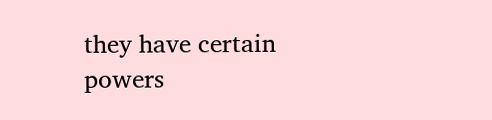they have certain powers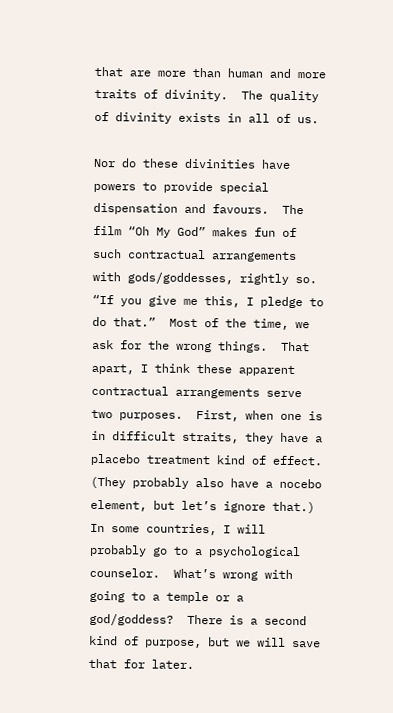that are more than human and more traits of divinity.  The quality of divinity exists in all of us.

Nor do these divinities have powers to provide special dispensation and favours.  The film “Oh My God” makes fun of such contractual arrangements with gods/goddesses, rightly so.  “If you give me this, I pledge to do that.”  Most of the time, we ask for the wrong things.  That apart, I think these apparent contractual arrangements serve two purposes.  First, when one is in difficult straits, they have a placebo treatment kind of effect.  (They probably also have a nocebo element, but let’s ignore that.)  In some countries, I will probably go to a psychological counselor.  What’s wrong with going to a temple or a god/goddess?  There is a second kind of purpose, but we will save that for later.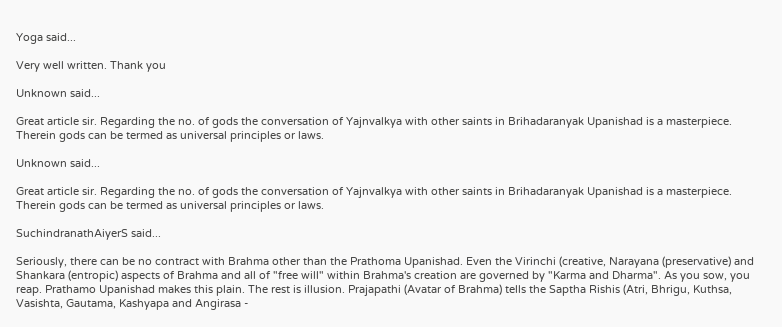Yoga said...

Very well written. Thank you

Unknown said...

Great article sir. Regarding the no. of gods the conversation of Yajnvalkya with other saints in Brihadaranyak Upanishad is a masterpiece. Therein gods can be termed as universal principles or laws.

Unknown said...

Great article sir. Regarding the no. of gods the conversation of Yajnvalkya with other saints in Brihadaranyak Upanishad is a masterpiece. Therein gods can be termed as universal principles or laws.

SuchindranathAiyerS said...

Seriously, there can be no contract with Brahma other than the Prathoma Upanishad. Even the Virinchi (creative, Narayana (preservative) and Shankara (entropic) aspects of Brahma and all of "free will" within Brahma's creation are governed by "Karma and Dharma". As you sow, you reap. Prathamo Upanishad makes this plain. The rest is illusion. Prajapathi (Avatar of Brahma) tells the Saptha Rishis (Atri, Bhrigu, Kuthsa, Vasishta, Gautama, Kashyapa and Angirasa -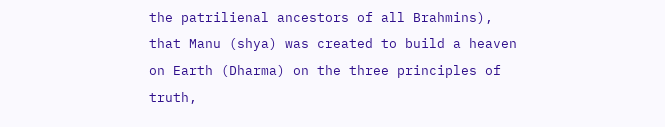the patrilienal ancestors of all Brahmins), that Manu (shya) was created to build a heaven on Earth (Dharma) on the three principles of truth,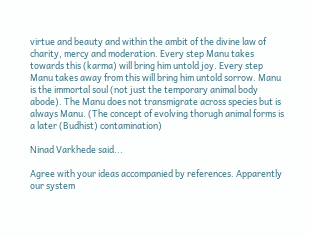virtue and beauty and within the ambit of the divine law of charity, mercy and moderation. Every step Manu takes towards this (karma) will bring him untold joy. Every step Manu takes away from this will bring him untold sorrow. Manu is the immortal soul (not just the temporary animal body abode). The Manu does not transmigrate across species but is always Manu. (The concept of evolving thorugh animal forms is a later (Budhist) contamination)

Ninad Varkhede said...

Agree with your ideas accompanied by references. Apparently our system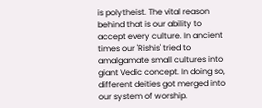is polytheist. The vital reason behind that is our ability to accept every culture. In ancient times our 'Rishis' tried to amalgamate small cultures into giant Vedic concept. In doing so, different deities got merged into our system of worship.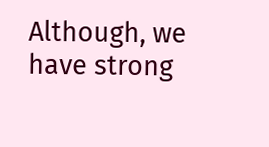Although, we have strong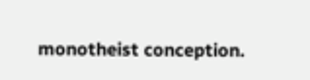monotheist conception.